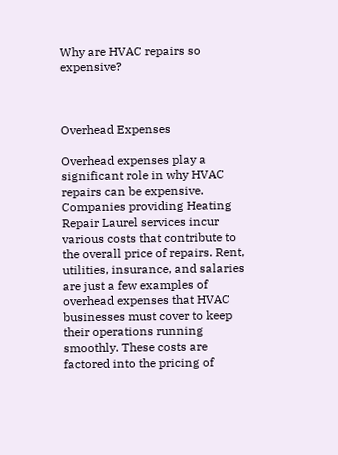Why are HVAC repairs so expensive?



Overhead Expenses

Overhead expenses play a significant role in why HVAC repairs can be expensive. Companies providing Heating Repair Laurel services incur various costs that contribute to the overall price of repairs. Rent, utilities, insurance, and salaries are just a few examples of overhead expenses that HVAC businesses must cover to keep their operations running smoothly. These costs are factored into the pricing of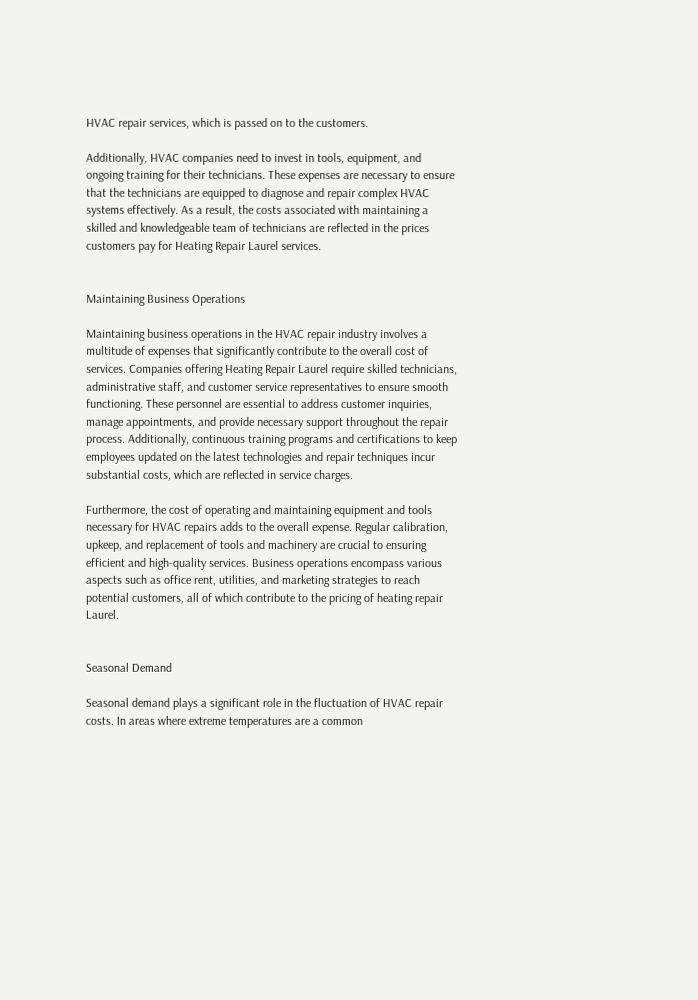HVAC repair services, which is passed on to the customers.

Additionally, HVAC companies need to invest in tools, equipment, and ongoing training for their technicians. These expenses are necessary to ensure that the technicians are equipped to diagnose and repair complex HVAC systems effectively. As a result, the costs associated with maintaining a skilled and knowledgeable team of technicians are reflected in the prices customers pay for Heating Repair Laurel services.


Maintaining Business Operations

Maintaining business operations in the HVAC repair industry involves a multitude of expenses that significantly contribute to the overall cost of services. Companies offering Heating Repair Laurel require skilled technicians, administrative staff, and customer service representatives to ensure smooth functioning. These personnel are essential to address customer inquiries, manage appointments, and provide necessary support throughout the repair process. Additionally, continuous training programs and certifications to keep employees updated on the latest technologies and repair techniques incur substantial costs, which are reflected in service charges.

Furthermore, the cost of operating and maintaining equipment and tools necessary for HVAC repairs adds to the overall expense. Regular calibration, upkeep, and replacement of tools and machinery are crucial to ensuring efficient and high-quality services. Business operations encompass various aspects such as office rent, utilities, and marketing strategies to reach potential customers, all of which contribute to the pricing of heating repair Laurel.


Seasonal Demand

Seasonal demand plays a significant role in the fluctuation of HVAC repair costs. In areas where extreme temperatures are a common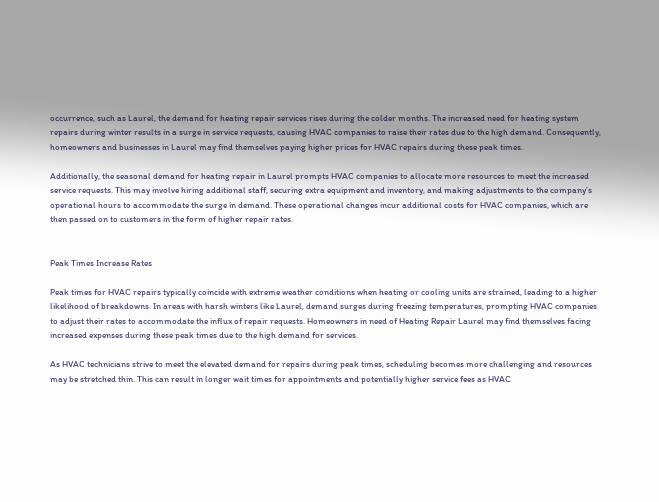occurrence, such as Laurel, the demand for heating repair services rises during the colder months. The increased need for heating system repairs during winter results in a surge in service requests, causing HVAC companies to raise their rates due to the high demand. Consequently, homeowners and businesses in Laurel may find themselves paying higher prices for HVAC repairs during these peak times.

Additionally, the seasonal demand for heating repair in Laurel prompts HVAC companies to allocate more resources to meet the increased service requests. This may involve hiring additional staff, securing extra equipment and inventory, and making adjustments to the company’s operational hours to accommodate the surge in demand. These operational changes incur additional costs for HVAC companies, which are then passed on to customers in the form of higher repair rates.


Peak Times Increase Rates

Peak times for HVAC repairs typically coincide with extreme weather conditions when heating or cooling units are strained, leading to a higher likelihood of breakdowns. In areas with harsh winters like Laurel, demand surges during freezing temperatures, prompting HVAC companies to adjust their rates to accommodate the influx of repair requests. Homeowners in need of Heating Repair Laurel may find themselves facing increased expenses during these peak times due to the high demand for services.

As HVAC technicians strive to meet the elevated demand for repairs during peak times, scheduling becomes more challenging and resources may be stretched thin. This can result in longer wait times for appointments and potentially higher service fees as HVAC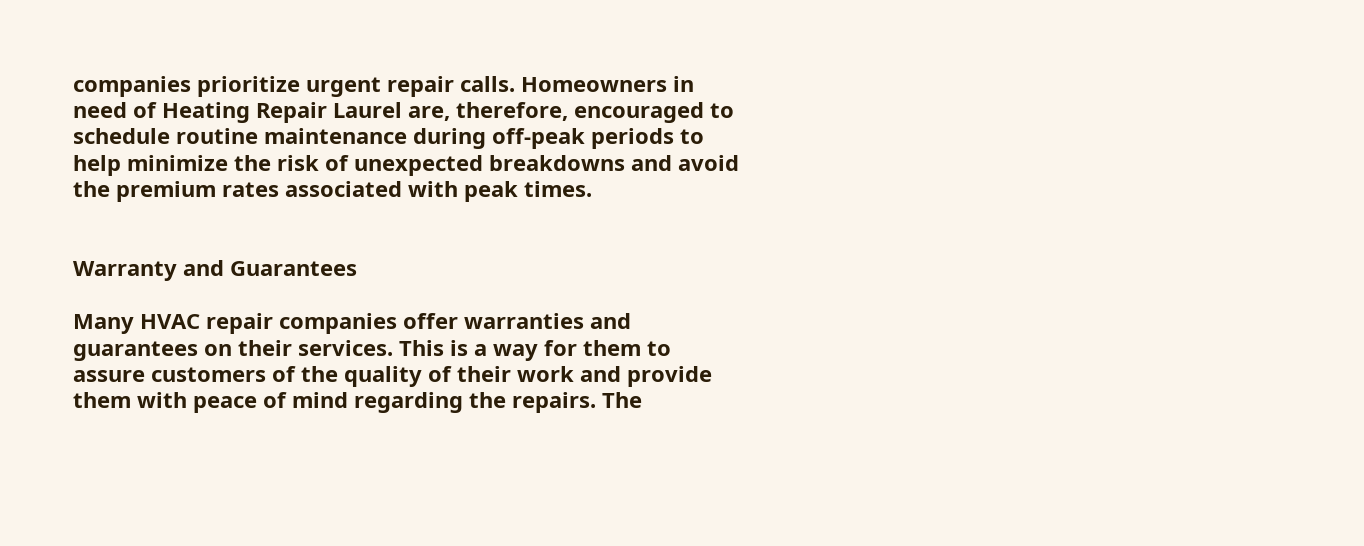companies prioritize urgent repair calls. Homeowners in need of Heating Repair Laurel are, therefore, encouraged to schedule routine maintenance during off-peak periods to help minimize the risk of unexpected breakdowns and avoid the premium rates associated with peak times.


Warranty and Guarantees

Many HVAC repair companies offer warranties and guarantees on their services. This is a way for them to assure customers of the quality of their work and provide them with peace of mind regarding the repairs. The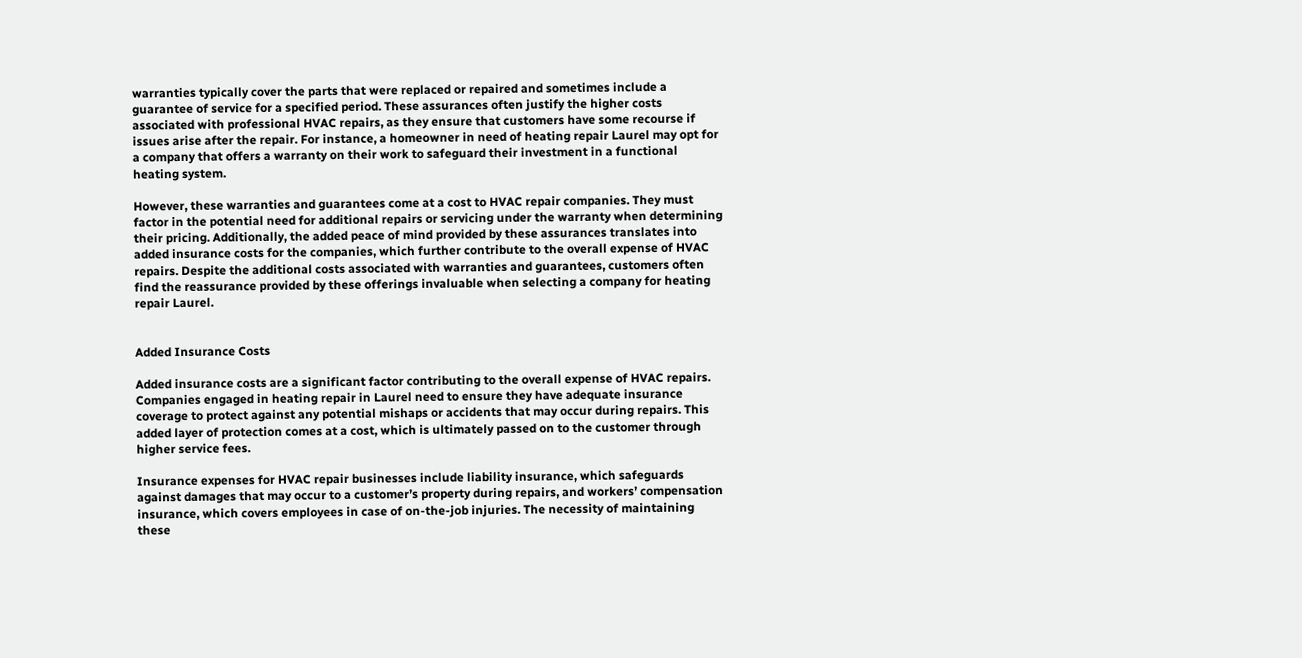warranties typically cover the parts that were replaced or repaired and sometimes include a guarantee of service for a specified period. These assurances often justify the higher costs associated with professional HVAC repairs, as they ensure that customers have some recourse if issues arise after the repair. For instance, a homeowner in need of heating repair Laurel may opt for a company that offers a warranty on their work to safeguard their investment in a functional heating system.

However, these warranties and guarantees come at a cost to HVAC repair companies. They must factor in the potential need for additional repairs or servicing under the warranty when determining their pricing. Additionally, the added peace of mind provided by these assurances translates into added insurance costs for the companies, which further contribute to the overall expense of HVAC repairs. Despite the additional costs associated with warranties and guarantees, customers often find the reassurance provided by these offerings invaluable when selecting a company for heating repair Laurel.


Added Insurance Costs

Added insurance costs are a significant factor contributing to the overall expense of HVAC repairs. Companies engaged in heating repair in Laurel need to ensure they have adequate insurance coverage to protect against any potential mishaps or accidents that may occur during repairs. This added layer of protection comes at a cost, which is ultimately passed on to the customer through higher service fees.

Insurance expenses for HVAC repair businesses include liability insurance, which safeguards against damages that may occur to a customer’s property during repairs, and workers’ compensation insurance, which covers employees in case of on-the-job injuries. The necessity of maintaining these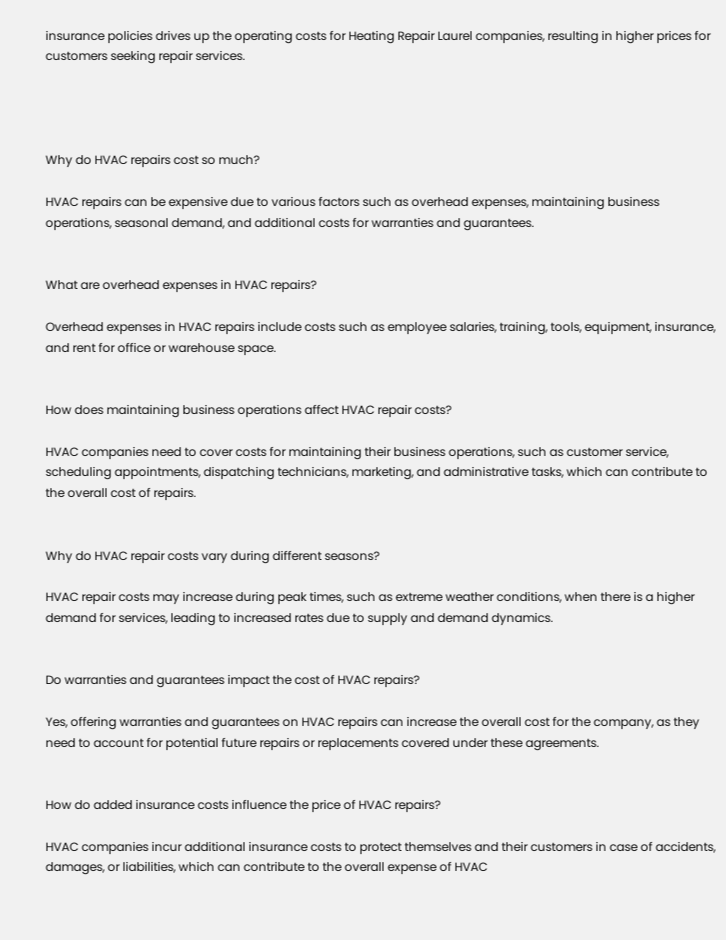insurance policies drives up the operating costs for Heating Repair Laurel companies, resulting in higher prices for customers seeking repair services.




Why do HVAC repairs cost so much?

HVAC repairs can be expensive due to various factors such as overhead expenses, maintaining business operations, seasonal demand, and additional costs for warranties and guarantees.


What are overhead expenses in HVAC repairs?

Overhead expenses in HVAC repairs include costs such as employee salaries, training, tools, equipment, insurance, and rent for office or warehouse space.


How does maintaining business operations affect HVAC repair costs?

HVAC companies need to cover costs for maintaining their business operations, such as customer service, scheduling appointments, dispatching technicians, marketing, and administrative tasks, which can contribute to the overall cost of repairs.


Why do HVAC repair costs vary during different seasons?

HVAC repair costs may increase during peak times, such as extreme weather conditions, when there is a higher demand for services, leading to increased rates due to supply and demand dynamics.


Do warranties and guarantees impact the cost of HVAC repairs?

Yes, offering warranties and guarantees on HVAC repairs can increase the overall cost for the company, as they need to account for potential future repairs or replacements covered under these agreements.


How do added insurance costs influence the price of HVAC repairs?

HVAC companies incur additional insurance costs to protect themselves and their customers in case of accidents, damages, or liabilities, which can contribute to the overall expense of HVAC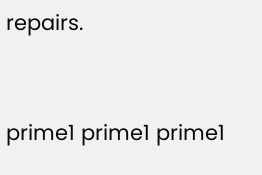repairs.


prime1 prime1 prime1